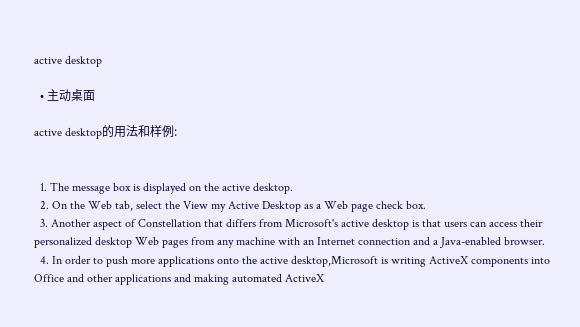active desktop

  • 主动桌面

active desktop的用法和样例:


  1. The message box is displayed on the active desktop.
  2. On the Web tab, select the View my Active Desktop as a Web page check box.
  3. Another aspect of Constellation that differs from Microsoft's active desktop is that users can access their personalized desktop Web pages from any machine with an Internet connection and a Java-enabled browser.
  4. In order to push more applications onto the active desktop,Microsoft is writing ActiveX components into Office and other applications and making automated ActiveX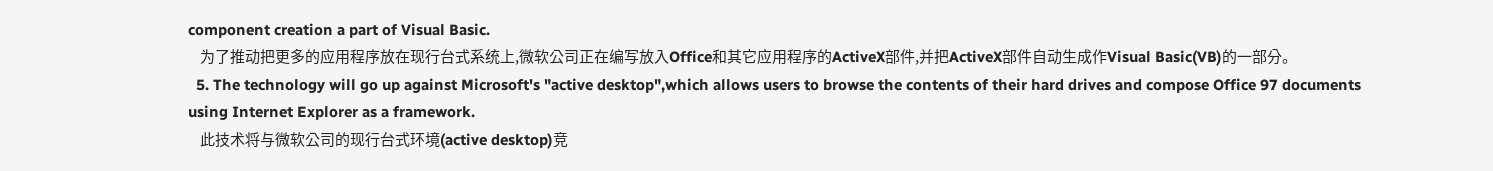component creation a part of Visual Basic.
    为了推动把更多的应用程序放在现行台式系统上,微软公司正在编写放入Office和其它应用程序的ActiveX部件,并把ActiveX部件自动生成作Visual Basic(VB)的一部分。
  5. The technology will go up against Microsoft's "active desktop",which allows users to browse the contents of their hard drives and compose Office 97 documents using Internet Explorer as a framework.
    此技术将与微软公司的现行台式环境(active desktop)竞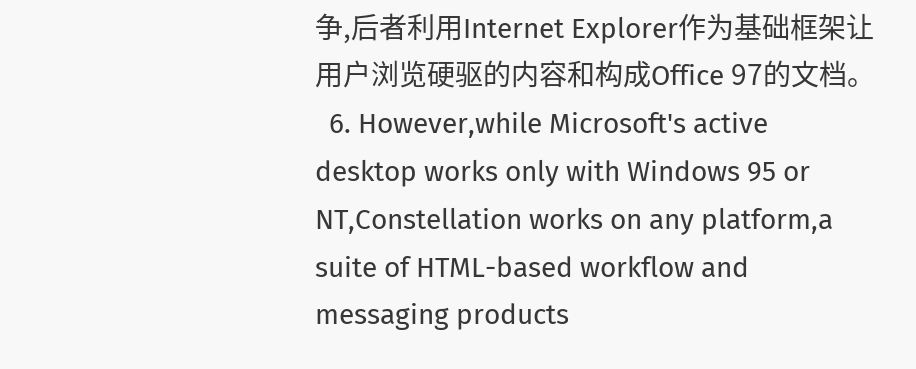争,后者利用Internet Explorer作为基础框架让用户浏览硬驱的内容和构成Office 97的文档。
  6. However,while Microsoft's active desktop works only with Windows 95 or NT,Constellation works on any platform,a suite of HTML-based workflow and messaging products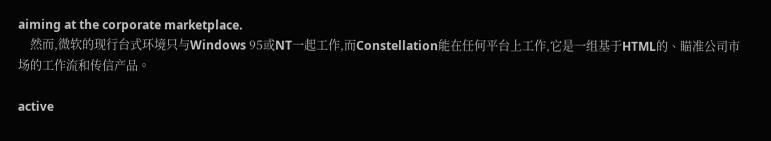aiming at the corporate marketplace.
    然而,微软的现行台式环境只与Windows 95或NT一起工作,而Constellation能在任何平台上工作,它是一组基于HTML的、瞄准公司市场的工作流和传信产品。

active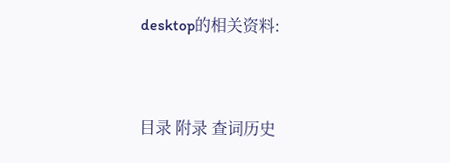desktop的相关资料:


目录 附录 查词历史